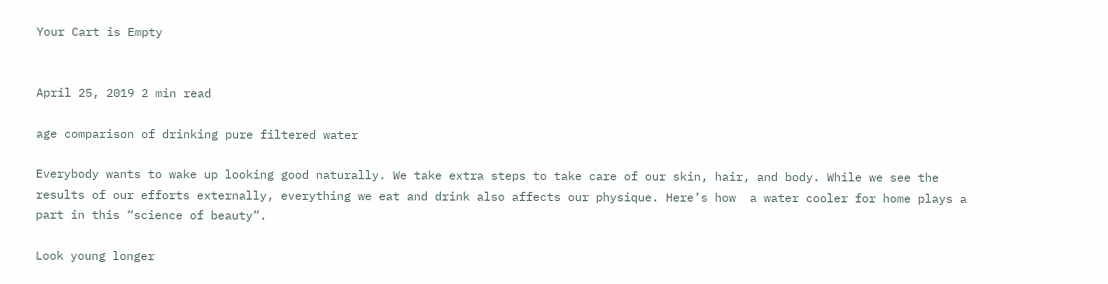Your Cart is Empty


April 25, 2019 2 min read

age comparison of drinking pure filtered water

Everybody wants to wake up looking good naturally. We take extra steps to take care of our skin, hair, and body. While we see the results of our efforts externally, everything we eat and drink also affects our physique. Here’s how  a water cooler for home plays a part in this “science of beauty”.

Look young longer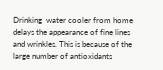Drinking  water cooler from home delays the appearance of fine lines and wrinkles. This is because of the large number of antioxidants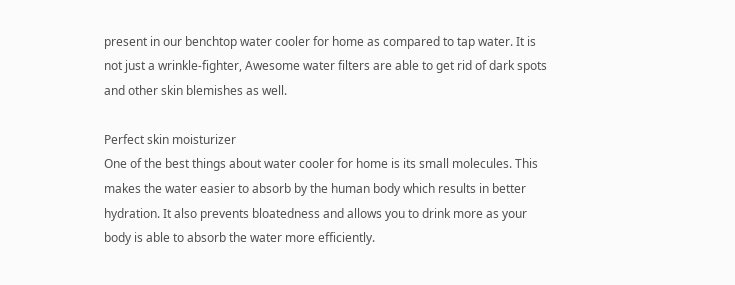present in our benchtop water cooler for home as compared to tap water. It is not just a wrinkle-fighter, Awesome water filters are able to get rid of dark spots and other skin blemishes as well.

Perfect skin moisturizer
One of the best things about water cooler for home is its small molecules. This makes the water easier to absorb by the human body which results in better hydration. It also prevents bloatedness and allows you to drink more as your body is able to absorb the water more efficiently.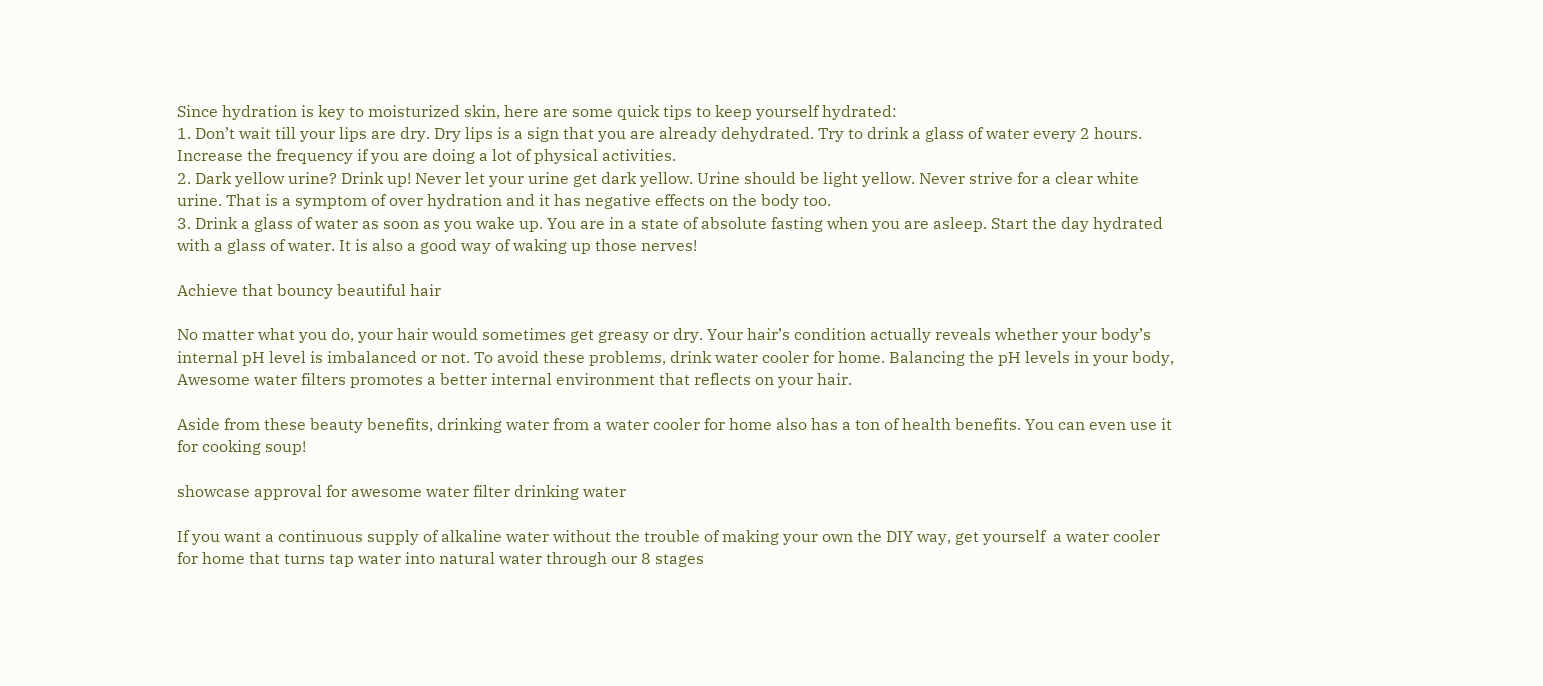Since hydration is key to moisturized skin, here are some quick tips to keep yourself hydrated:
1. Don’t wait till your lips are dry. Dry lips is a sign that you are already dehydrated. Try to drink a glass of water every 2 hours. Increase the frequency if you are doing a lot of physical activities.
2. Dark yellow urine? Drink up! Never let your urine get dark yellow. Urine should be light yellow. Never strive for a clear white urine. That is a symptom of over hydration and it has negative effects on the body too.
3. Drink a glass of water as soon as you wake up. You are in a state of absolute fasting when you are asleep. Start the day hydrated with a glass of water. It is also a good way of waking up those nerves!

Achieve that bouncy beautiful hair

No matter what you do, your hair would sometimes get greasy or dry. Your hair’s condition actually reveals whether your body’s internal pH level is imbalanced or not. To avoid these problems, drink water cooler for home. Balancing the pH levels in your body, Awesome water filters promotes a better internal environment that reflects on your hair.

Aside from these beauty benefits, drinking water from a water cooler for home also has a ton of health benefits. You can even use it for cooking soup!

showcase approval for awesome water filter drinking water

If you want a continuous supply of alkaline water without the trouble of making your own the DIY way, get yourself  a water cooler for home that turns tap water into natural water through our 8 stages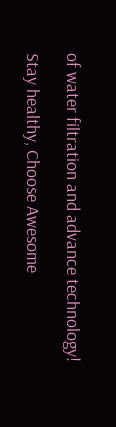of water filtration and advance technology!

Stay healthy, Choose Awesome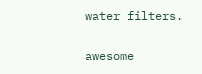water filters.

awesome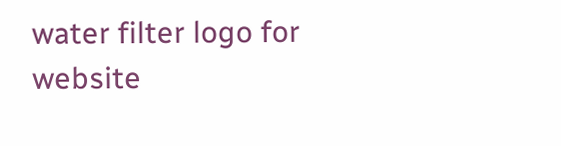water filter logo for website